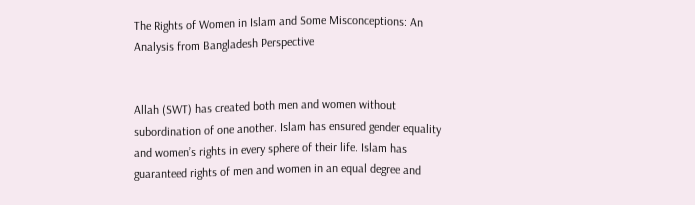The Rights of Women in Islam and Some Misconceptions: An Analysis from Bangladesh Perspective


Allah (SWT) has created both men and women without subordination of one another. Islam has ensured gender equality and women’s rights in every sphere of their life. Islam has guaranteed rights of men and women in an equal degree and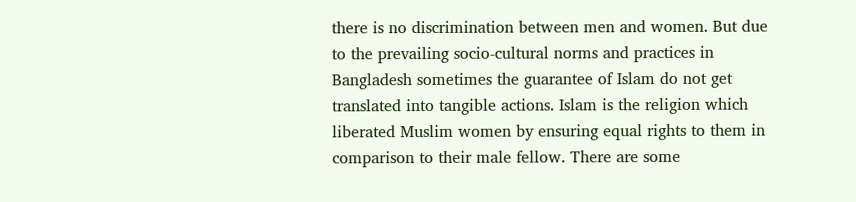there is no discrimination between men and women. But due to the prevailing socio-cultural norms and practices in Bangladesh sometimes the guarantee of Islam do not get translated into tangible actions. Islam is the religion which liberated Muslim women by ensuring equal rights to them in comparison to their male fellow. There are some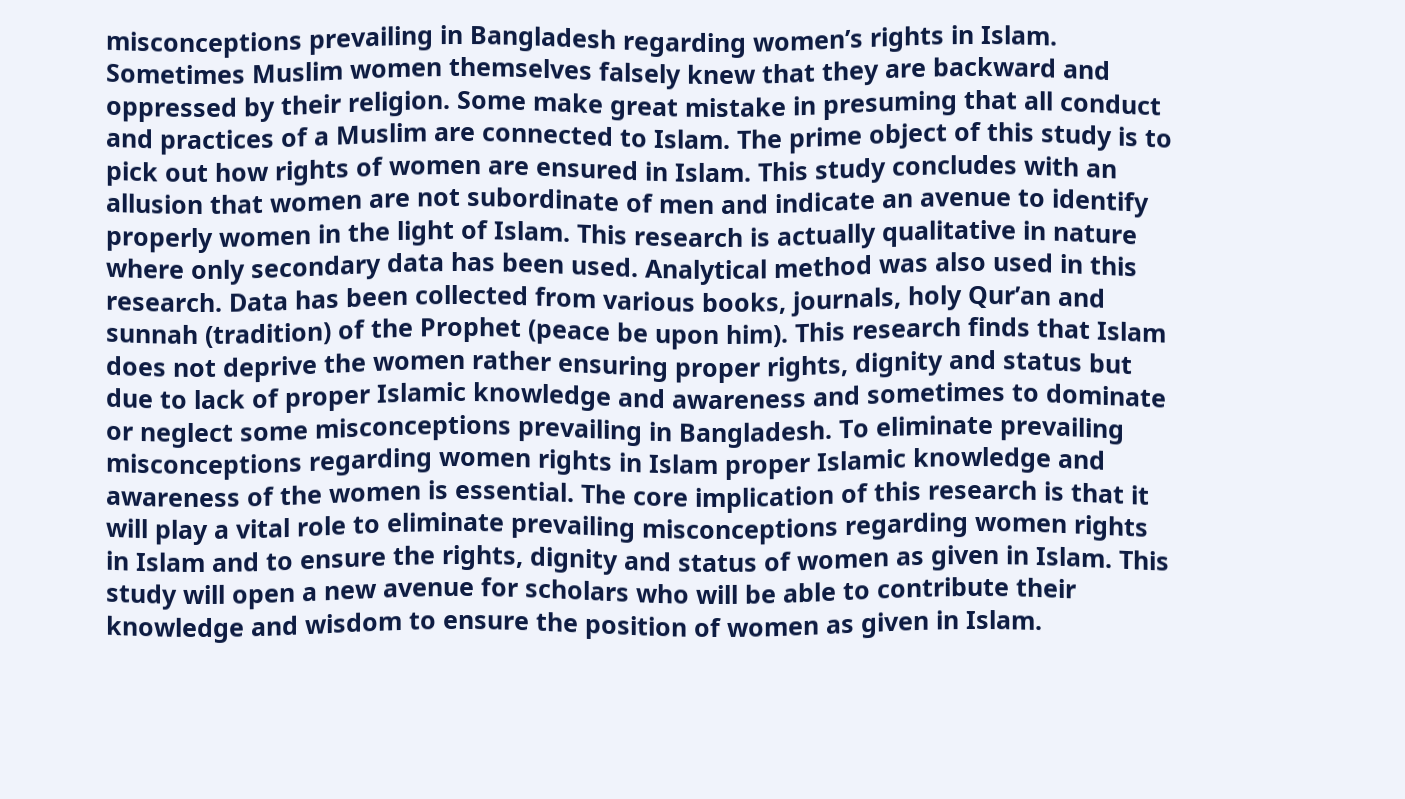misconceptions prevailing in Bangladesh regarding women’s rights in Islam. Sometimes Muslim women themselves falsely knew that they are backward and oppressed by their religion. Some make great mistake in presuming that all conduct and practices of a Muslim are connected to Islam. The prime object of this study is to pick out how rights of women are ensured in Islam. This study concludes with an allusion that women are not subordinate of men and indicate an avenue to identify properly women in the light of Islam. This research is actually qualitative in nature where only secondary data has been used. Analytical method was also used in this research. Data has been collected from various books, journals, holy Qur’an and sunnah (tradition) of the Prophet (peace be upon him). This research finds that Islam does not deprive the women rather ensuring proper rights, dignity and status but due to lack of proper Islamic knowledge and awareness and sometimes to dominate or neglect some misconceptions prevailing in Bangladesh. To eliminate prevailing misconceptions regarding women rights in Islam proper Islamic knowledge and awareness of the women is essential. The core implication of this research is that it will play a vital role to eliminate prevailing misconceptions regarding women rights in Islam and to ensure the rights, dignity and status of women as given in Islam. This study will open a new avenue for scholars who will be able to contribute their knowledge and wisdom to ensure the position of women as given in Islam.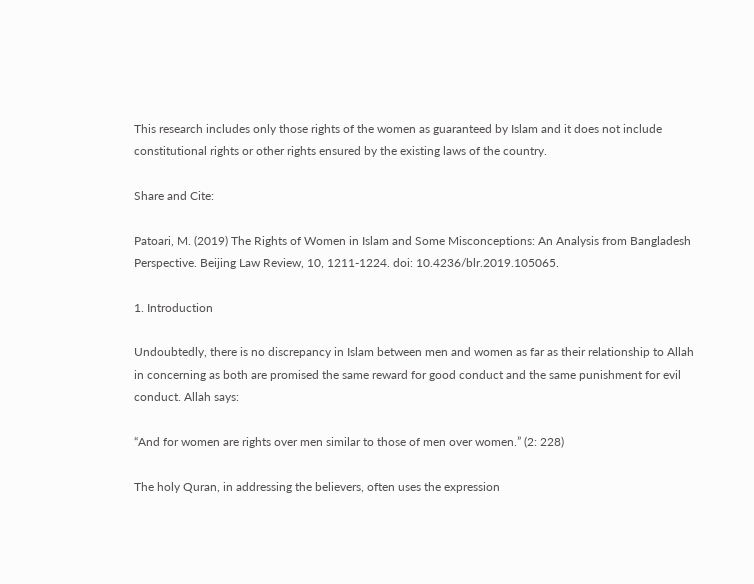This research includes only those rights of the women as guaranteed by Islam and it does not include constitutional rights or other rights ensured by the existing laws of the country.

Share and Cite:

Patoari, M. (2019) The Rights of Women in Islam and Some Misconceptions: An Analysis from Bangladesh Perspective. Beijing Law Review, 10, 1211-1224. doi: 10.4236/blr.2019.105065.

1. Introduction

Undoubtedly, there is no discrepancy in Islam between men and women as far as their relationship to Allah in concerning as both are promised the same reward for good conduct and the same punishment for evil conduct. Allah says:

“And for women are rights over men similar to those of men over women.” (2: 228)

The holy Quran, in addressing the believers, often uses the expression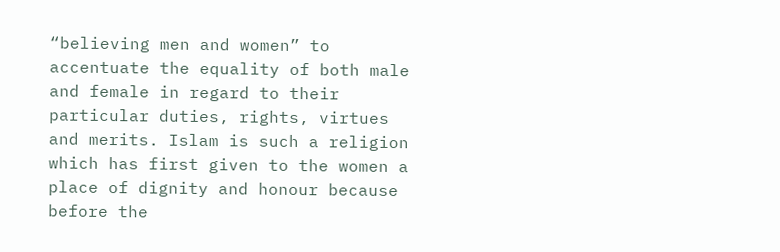“believing men and women” to accentuate the equality of both male and female in regard to their particular duties, rights, virtues and merits. Islam is such a religion which has first given to the women a place of dignity and honour because before the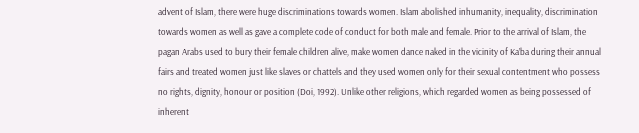advent of Islam, there were huge discriminations towards women. Islam abolished inhumanity, inequality, discrimination towards women as well as gave a complete code of conduct for both male and female. Prior to the arrival of Islam, the pagan Arabs used to bury their female children alive, make women dance naked in the vicinity of Ka’ba during their annual fairs and treated women just like slaves or chattels and they used women only for their sexual contentment who possess no rights, dignity, honour or position (Doi, 1992). Unlike other religions, which regarded women as being possessed of inherent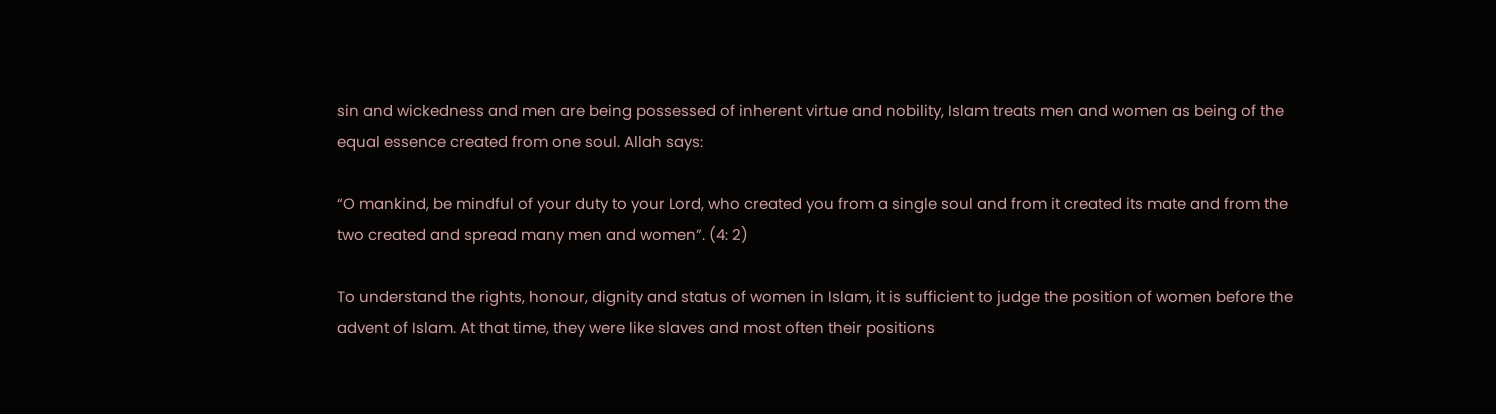sin and wickedness and men are being possessed of inherent virtue and nobility, Islam treats men and women as being of the equal essence created from one soul. Allah says:

“O mankind, be mindful of your duty to your Lord, who created you from a single soul and from it created its mate and from the two created and spread many men and women”. (4: 2)

To understand the rights, honour, dignity and status of women in Islam, it is sufficient to judge the position of women before the advent of Islam. At that time, they were like slaves and most often their positions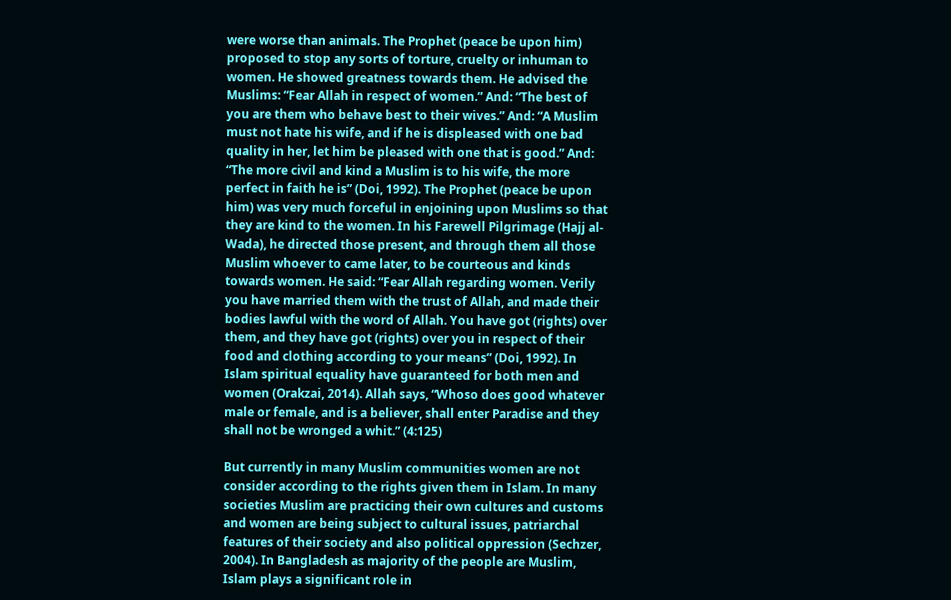were worse than animals. The Prophet (peace be upon him) proposed to stop any sorts of torture, cruelty or inhuman to women. He showed greatness towards them. He advised the Muslims: “Fear Allah in respect of women.” And: “The best of you are them who behave best to their wives.” And: “A Muslim must not hate his wife, and if he is displeased with one bad quality in her, let him be pleased with one that is good.” And: “The more civil and kind a Muslim is to his wife, the more perfect in faith he is” (Doi, 1992). The Prophet (peace be upon him) was very much forceful in enjoining upon Muslims so that they are kind to the women. In his Farewell Pilgrimage (Hajj al-Wada), he directed those present, and through them all those Muslim whoever to came later, to be courteous and kinds towards women. He said: “Fear Allah regarding women. Verily you have married them with the trust of Allah, and made their bodies lawful with the word of Allah. You have got (rights) over them, and they have got (rights) over you in respect of their food and clothing according to your means” (Doi, 1992). In Islam spiritual equality have guaranteed for both men and women (Orakzai, 2014). Allah says, “Whoso does good whatever male or female, and is a believer, shall enter Paradise and they shall not be wronged a whit.” (4:125)

But currently in many Muslim communities women are not consider according to the rights given them in Islam. In many societies Muslim are practicing their own cultures and customs and women are being subject to cultural issues, patriarchal features of their society and also political oppression (Sechzer, 2004). In Bangladesh as majority of the people are Muslim, Islam plays a significant role in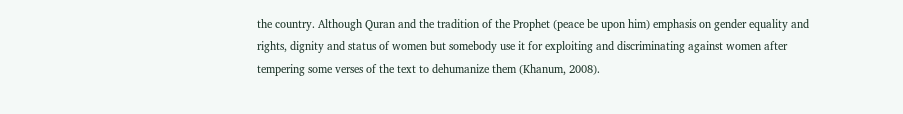the country. Although Quran and the tradition of the Prophet (peace be upon him) emphasis on gender equality and rights, dignity and status of women but somebody use it for exploiting and discriminating against women after tempering some verses of the text to dehumanize them (Khanum, 2008).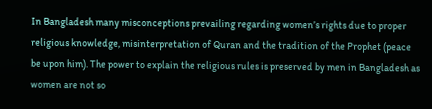In Bangladesh many misconceptions prevailing regarding women’s rights due to proper religious knowledge, misinterpretation of Quran and the tradition of the Prophet (peace be upon him). The power to explain the religious rules is preserved by men in Bangladesh as women are not so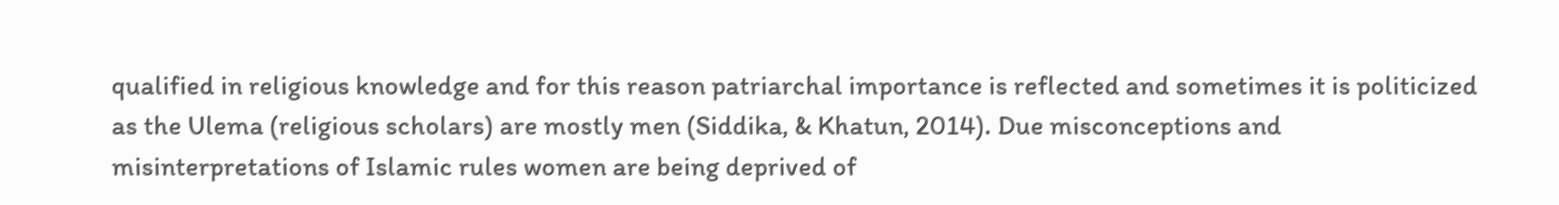qualified in religious knowledge and for this reason patriarchal importance is reflected and sometimes it is politicized as the Ulema (religious scholars) are mostly men (Siddika, & Khatun, 2014). Due misconceptions and misinterpretations of Islamic rules women are being deprived of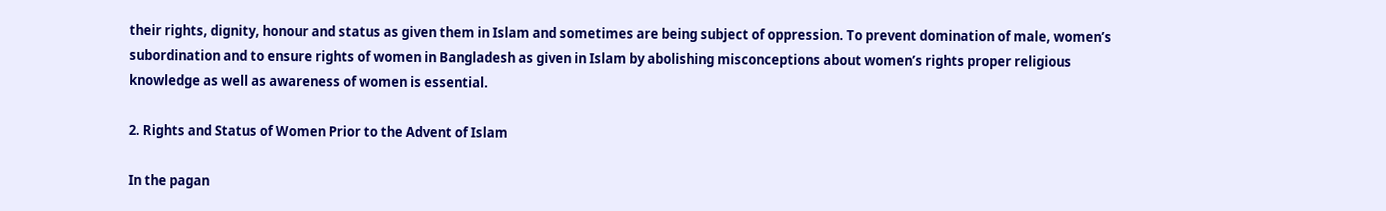their rights, dignity, honour and status as given them in Islam and sometimes are being subject of oppression. To prevent domination of male, women’s subordination and to ensure rights of women in Bangladesh as given in Islam by abolishing misconceptions about women’s rights proper religious knowledge as well as awareness of women is essential.

2. Rights and Status of Women Prior to the Advent of Islam

In the pagan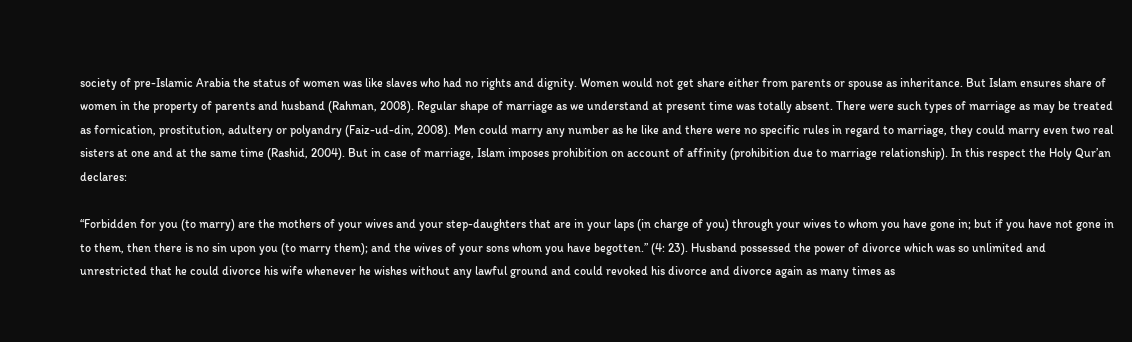society of pre-Islamic Arabia the status of women was like slaves who had no rights and dignity. Women would not get share either from parents or spouse as inheritance. But Islam ensures share of women in the property of parents and husband (Rahman, 2008). Regular shape of marriage as we understand at present time was totally absent. There were such types of marriage as may be treated as fornication, prostitution, adultery or polyandry (Faiz-ud-din, 2008). Men could marry any number as he like and there were no specific rules in regard to marriage, they could marry even two real sisters at one and at the same time (Rashid, 2004). But in case of marriage, Islam imposes prohibition on account of affinity (prohibition due to marriage relationship). In this respect the Holy Qur’an declares:

“Forbidden for you (to marry) are the mothers of your wives and your step-daughters that are in your laps (in charge of you) through your wives to whom you have gone in; but if you have not gone in to them, then there is no sin upon you (to marry them); and the wives of your sons whom you have begotten.” (4: 23). Husband possessed the power of divorce which was so unlimited and unrestricted that he could divorce his wife whenever he wishes without any lawful ground and could revoked his divorce and divorce again as many times as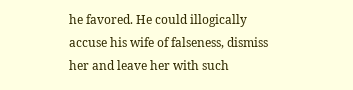he favored. He could illogically accuse his wife of falseness, dismiss her and leave her with such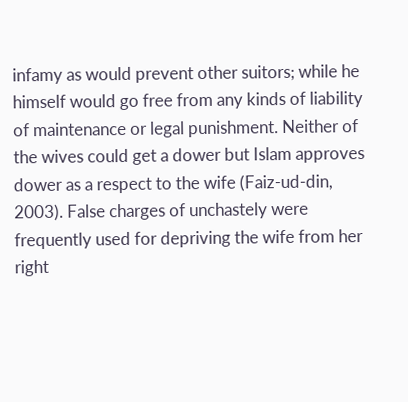infamy as would prevent other suitors; while he himself would go free from any kinds of liability of maintenance or legal punishment. Neither of the wives could get a dower but Islam approves dower as a respect to the wife (Faiz-ud-din, 2003). False charges of unchastely were frequently used for depriving the wife from her right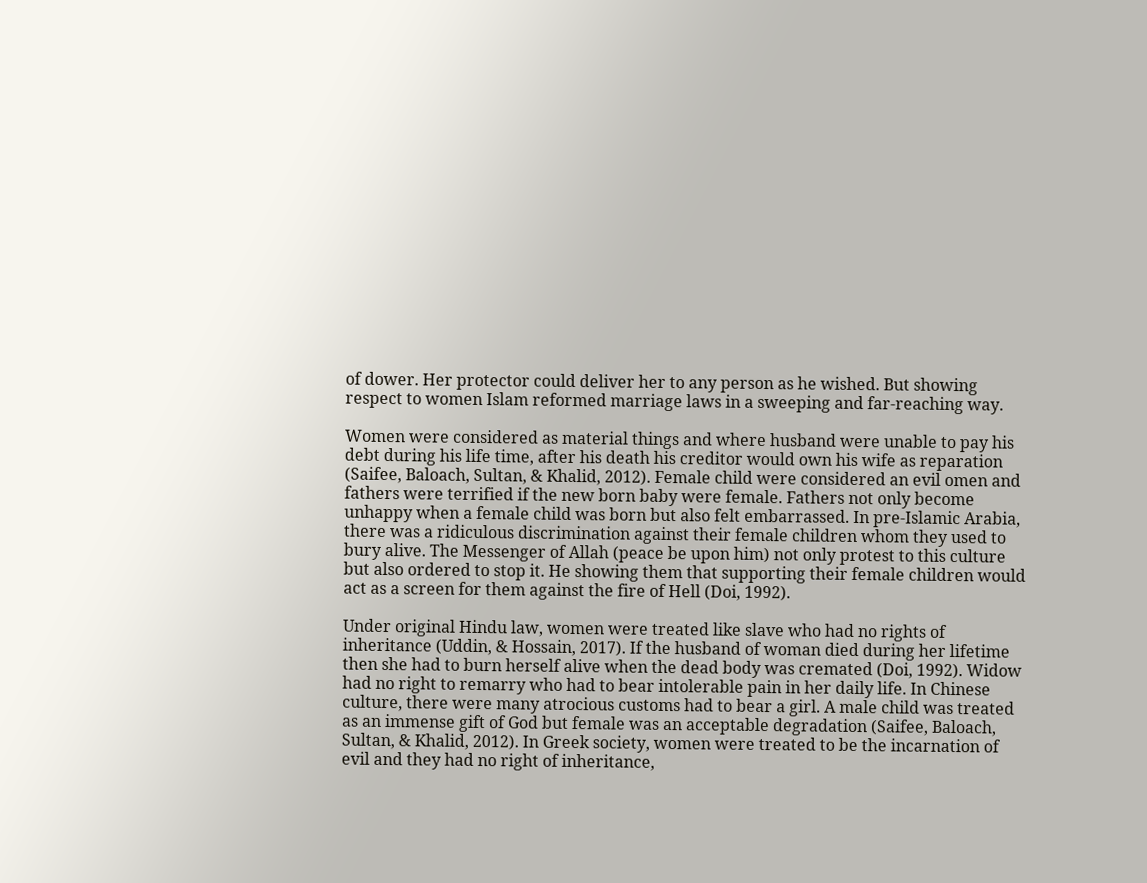of dower. Her protector could deliver her to any person as he wished. But showing respect to women Islam reformed marriage laws in a sweeping and far-reaching way.

Women were considered as material things and where husband were unable to pay his debt during his life time, after his death his creditor would own his wife as reparation (Saifee, Baloach, Sultan, & Khalid, 2012). Female child were considered an evil omen and fathers were terrified if the new born baby were female. Fathers not only become unhappy when a female child was born but also felt embarrassed. In pre-Islamic Arabia, there was a ridiculous discrimination against their female children whom they used to bury alive. The Messenger of Allah (peace be upon him) not only protest to this culture but also ordered to stop it. He showing them that supporting their female children would act as a screen for them against the fire of Hell (Doi, 1992).

Under original Hindu law, women were treated like slave who had no rights of inheritance (Uddin, & Hossain, 2017). If the husband of woman died during her lifetime then she had to burn herself alive when the dead body was cremated (Doi, 1992). Widow had no right to remarry who had to bear intolerable pain in her daily life. In Chinese culture, there were many atrocious customs had to bear a girl. A male child was treated as an immense gift of God but female was an acceptable degradation (Saifee, Baloach, Sultan, & Khalid, 2012). In Greek society, women were treated to be the incarnation of evil and they had no right of inheritance,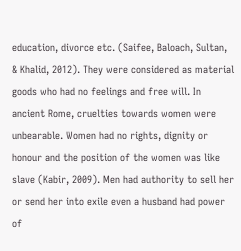education, divorce etc. (Saifee, Baloach, Sultan, & Khalid, 2012). They were considered as material goods who had no feelings and free will. In ancient Rome, cruelties towards women were unbearable. Women had no rights, dignity or honour and the position of the women was like slave (Kabir, 2009). Men had authority to sell her or send her into exile even a husband had power of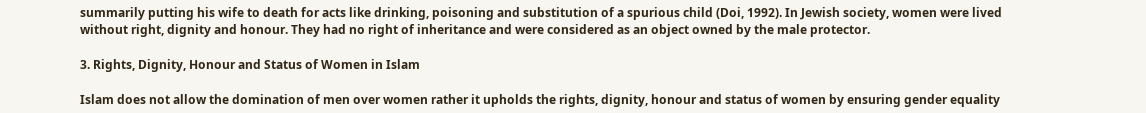summarily putting his wife to death for acts like drinking, poisoning and substitution of a spurious child (Doi, 1992). In Jewish society, women were lived without right, dignity and honour. They had no right of inheritance and were considered as an object owned by the male protector.

3. Rights, Dignity, Honour and Status of Women in Islam

Islam does not allow the domination of men over women rather it upholds the rights, dignity, honour and status of women by ensuring gender equality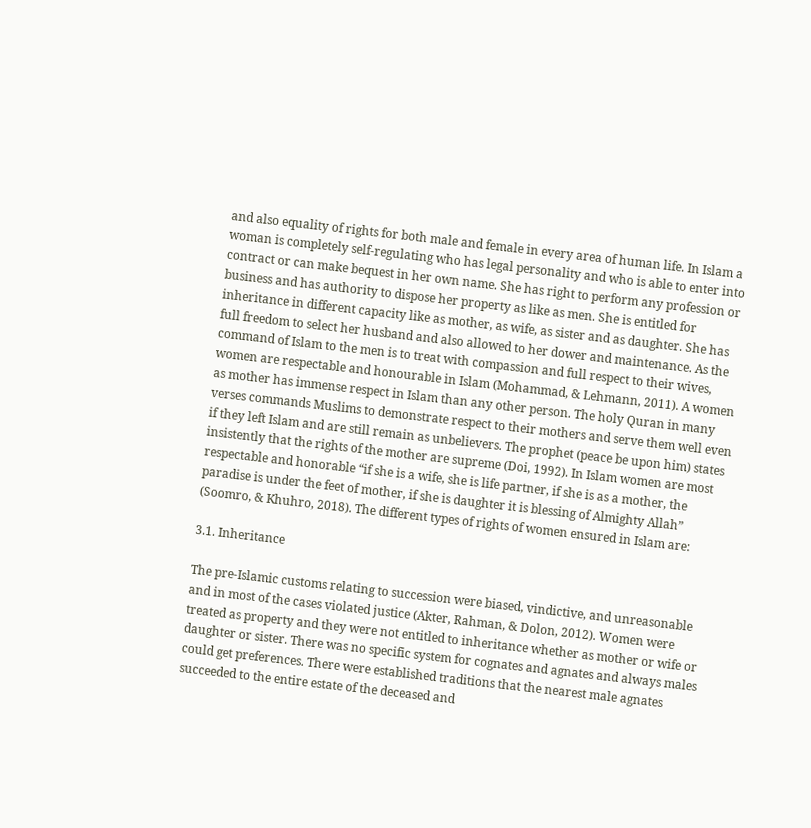and also equality of rights for both male and female in every area of human life. In Islam a woman is completely self-regulating who has legal personality and who is able to enter into contract or can make bequest in her own name. She has right to perform any profession or business and has authority to dispose her property as like as men. She is entitled for inheritance in different capacity like as mother, as wife, as sister and as daughter. She has full freedom to select her husband and also allowed to her dower and maintenance. As the command of Islam to the men is to treat with compassion and full respect to their wives, women are respectable and honourable in Islam (Mohammad, & Lehmann, 2011). A women as mother has immense respect in Islam than any other person. The holy Quran in many verses commands Muslims to demonstrate respect to their mothers and serve them well even if they left Islam and are still remain as unbelievers. The prophet (peace be upon him) states insistently that the rights of the mother are supreme (Doi, 1992). In Islam women are most respectable and honorable “if she is a wife, she is life partner, if she is as a mother, the paradise is under the feet of mother, if she is daughter it is blessing of Almighty Allah” (Soomro, & Khuhro, 2018). The different types of rights of women ensured in Islam are:

3.1. Inheritance

The pre-Islamic customs relating to succession were biased, vindictive, and unreasonable and in most of the cases violated justice (Akter, Rahman, & Dolon, 2012). Women were treated as property and they were not entitled to inheritance whether as mother or wife or daughter or sister. There was no specific system for cognates and agnates and always males could get preferences. There were established traditions that the nearest male agnates succeeded to the entire estate of the deceased and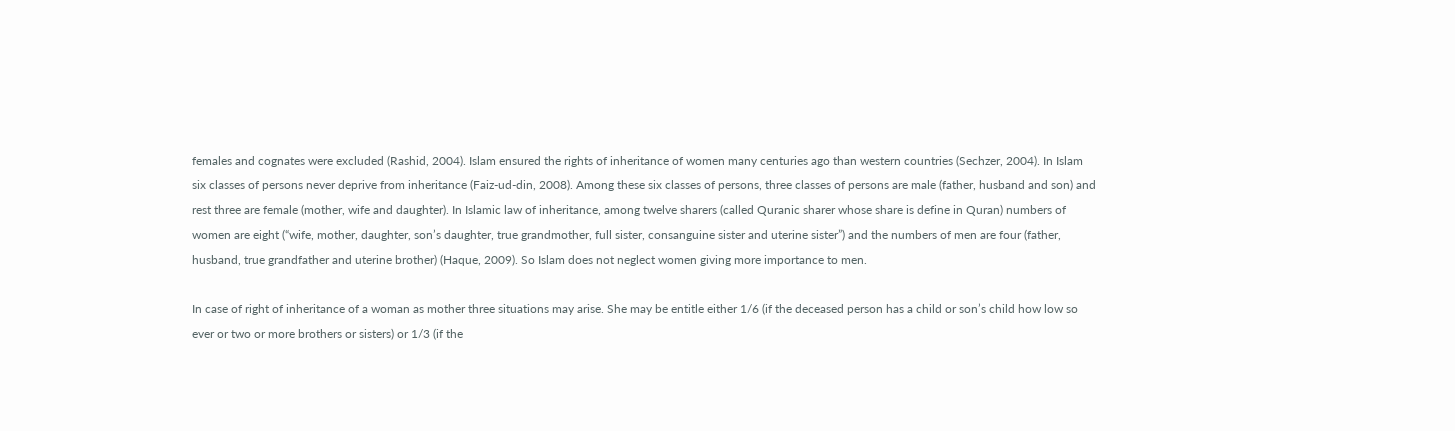females and cognates were excluded (Rashid, 2004). Islam ensured the rights of inheritance of women many centuries ago than western countries (Sechzer, 2004). In Islam six classes of persons never deprive from inheritance (Faiz-ud-din, 2008). Among these six classes of persons, three classes of persons are male (father, husband and son) and rest three are female (mother, wife and daughter). In Islamic law of inheritance, among twelve sharers (called Quranic sharer whose share is define in Quran) numbers of women are eight (“wife, mother, daughter, son’s daughter, true grandmother, full sister, consanguine sister and uterine sister”) and the numbers of men are four (father, husband, true grandfather and uterine brother) (Haque, 2009). So Islam does not neglect women giving more importance to men.

In case of right of inheritance of a woman as mother three situations may arise. She may be entitle either 1/6 (if the deceased person has a child or son’s child how low so ever or two or more brothers or sisters) or 1/3 (if the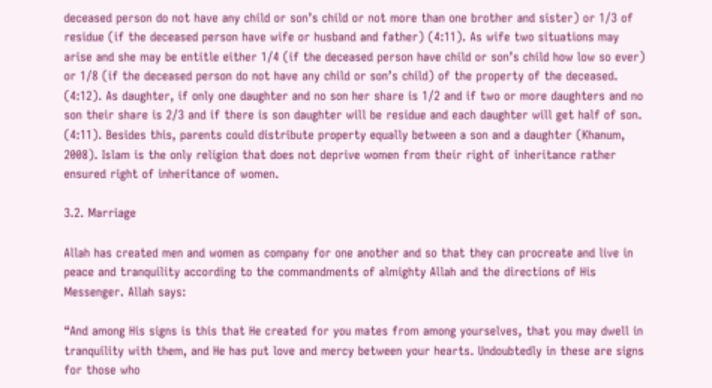deceased person do not have any child or son’s child or not more than one brother and sister) or 1/3 of residue (if the deceased person have wife or husband and father) (4:11). As wife two situations may arise and she may be entitle either 1/4 (if the deceased person have child or son’s child how low so ever) or 1/8 (if the deceased person do not have any child or son’s child) of the property of the deceased. (4:12). As daughter, if only one daughter and no son her share is 1/2 and if two or more daughters and no son their share is 2/3 and if there is son daughter will be residue and each daughter will get half of son. (4:11). Besides this, parents could distribute property equally between a son and a daughter (Khanum, 2008). Islam is the only religion that does not deprive women from their right of inheritance rather ensured right of inheritance of women.

3.2. Marriage

Allah has created men and women as company for one another and so that they can procreate and live in peace and tranquility according to the commandments of almighty Allah and the directions of His Messenger. Allah says:

“And among His signs is this that He created for you mates from among yourselves, that you may dwell in tranquility with them, and He has put love and mercy between your hearts. Undoubtedly in these are signs for those who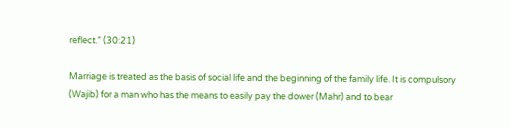reflect.” (30:21)

Marriage is treated as the basis of social life and the beginning of the family life. It is compulsory (Wajib) for a man who has the means to easily pay the dower (Mahr) and to bear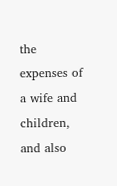the expenses of a wife and children, and also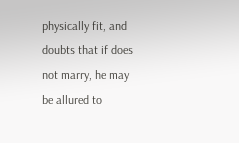physically fit, and doubts that if does not marry, he may be allured to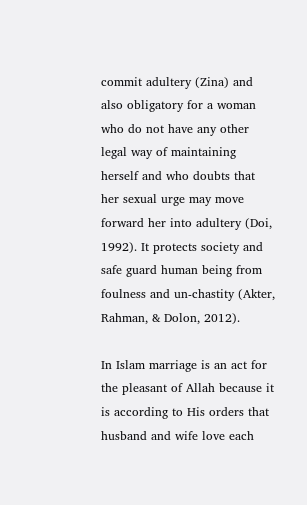commit adultery (Zina) and also obligatory for a woman who do not have any other legal way of maintaining herself and who doubts that her sexual urge may move forward her into adultery (Doi, 1992). It protects society and safe guard human being from foulness and un-chastity (Akter, Rahman, & Dolon, 2012).

In Islam marriage is an act for the pleasant of Allah because it is according to His orders that husband and wife love each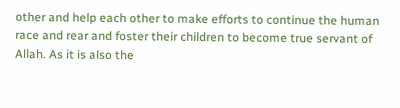other and help each other to make efforts to continue the human race and rear and foster their children to become true servant of Allah. As it is also the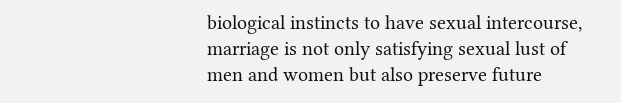biological instincts to have sexual intercourse, marriage is not only satisfying sexual lust of men and women but also preserve future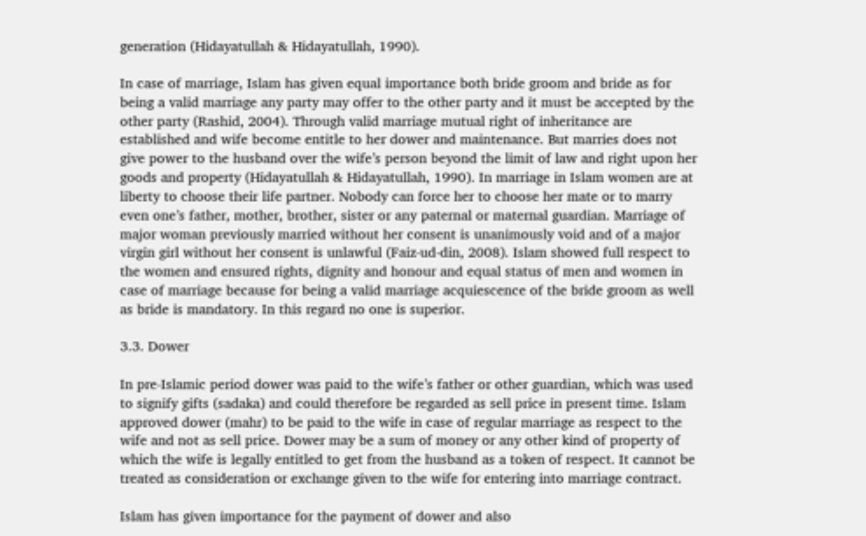generation (Hidayatullah & Hidayatullah, 1990).

In case of marriage, Islam has given equal importance both bride groom and bride as for being a valid marriage any party may offer to the other party and it must be accepted by the other party (Rashid, 2004). Through valid marriage mutual right of inheritance are established and wife become entitle to her dower and maintenance. But marries does not give power to the husband over the wife’s person beyond the limit of law and right upon her goods and property (Hidayatullah & Hidayatullah, 1990). In marriage in Islam women are at liberty to choose their life partner. Nobody can force her to choose her mate or to marry even one’s father, mother, brother, sister or any paternal or maternal guardian. Marriage of major woman previously married without her consent is unanimously void and of a major virgin girl without her consent is unlawful (Faiz-ud-din, 2008). Islam showed full respect to the women and ensured rights, dignity and honour and equal status of men and women in case of marriage because for being a valid marriage acquiescence of the bride groom as well as bride is mandatory. In this regard no one is superior.

3.3. Dower

In pre-Islamic period dower was paid to the wife’s father or other guardian, which was used to signify gifts (sadaka) and could therefore be regarded as sell price in present time. Islam approved dower (mahr) to be paid to the wife in case of regular marriage as respect to the wife and not as sell price. Dower may be a sum of money or any other kind of property of which the wife is legally entitled to get from the husband as a token of respect. It cannot be treated as consideration or exchange given to the wife for entering into marriage contract.

Islam has given importance for the payment of dower and also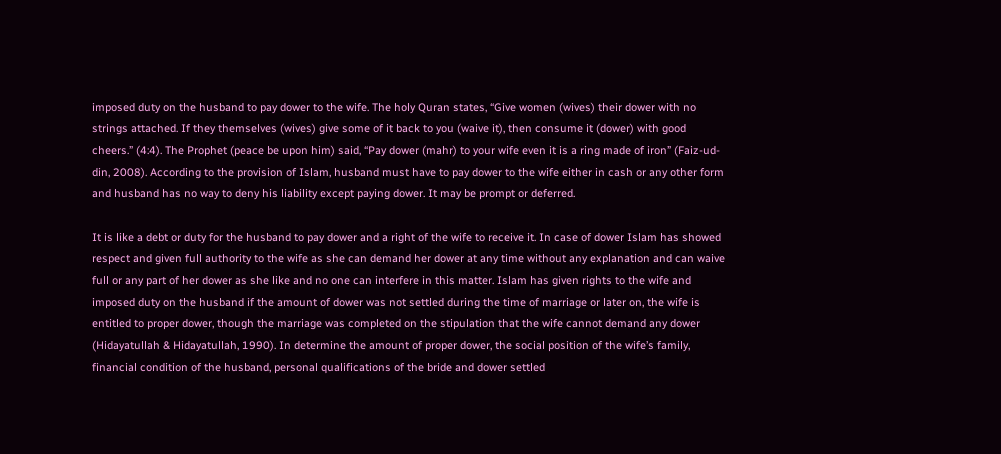imposed duty on the husband to pay dower to the wife. The holy Quran states, “Give women (wives) their dower with no strings attached. If they themselves (wives) give some of it back to you (waive it), then consume it (dower) with good cheers.” (4:4). The Prophet (peace be upon him) said, “Pay dower (mahr) to your wife even it is a ring made of iron” (Faiz-ud-din, 2008). According to the provision of Islam, husband must have to pay dower to the wife either in cash or any other form and husband has no way to deny his liability except paying dower. It may be prompt or deferred.

It is like a debt or duty for the husband to pay dower and a right of the wife to receive it. In case of dower Islam has showed respect and given full authority to the wife as she can demand her dower at any time without any explanation and can waive full or any part of her dower as she like and no one can interfere in this matter. Islam has given rights to the wife and imposed duty on the husband if the amount of dower was not settled during the time of marriage or later on, the wife is entitled to proper dower, though the marriage was completed on the stipulation that the wife cannot demand any dower (Hidayatullah & Hidayatullah, 1990). In determine the amount of proper dower, the social position of the wife’s family, financial condition of the husband, personal qualifications of the bride and dower settled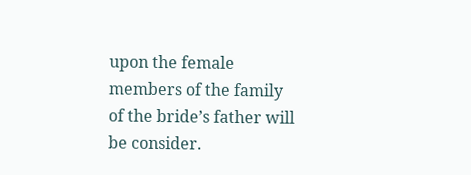upon the female members of the family of the bride’s father will be consider.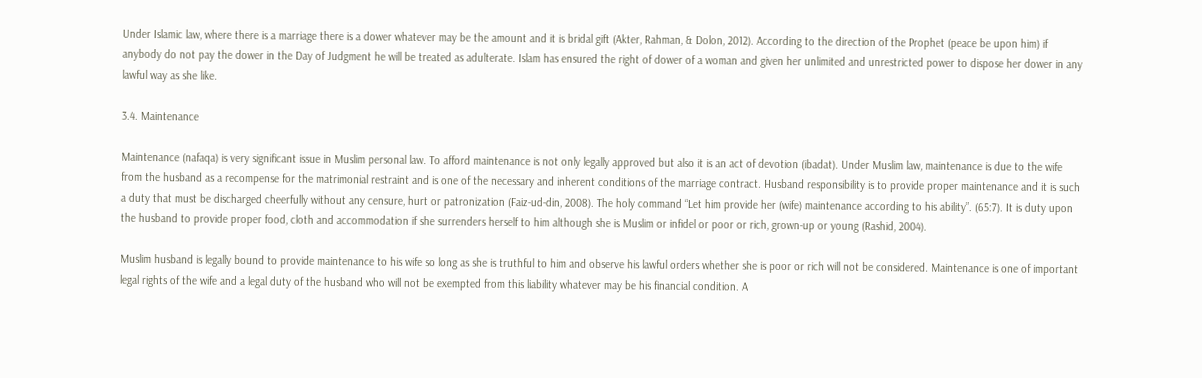Under Islamic law, where there is a marriage there is a dower whatever may be the amount and it is bridal gift (Akter, Rahman, & Dolon, 2012). According to the direction of the Prophet (peace be upon him) if anybody do not pay the dower in the Day of Judgment he will be treated as adulterate. Islam has ensured the right of dower of a woman and given her unlimited and unrestricted power to dispose her dower in any lawful way as she like.

3.4. Maintenance

Maintenance (nafaqa) is very significant issue in Muslim personal law. To afford maintenance is not only legally approved but also it is an act of devotion (ibadat). Under Muslim law, maintenance is due to the wife from the husband as a recompense for the matrimonial restraint and is one of the necessary and inherent conditions of the marriage contract. Husband responsibility is to provide proper maintenance and it is such a duty that must be discharged cheerfully without any censure, hurt or patronization (Faiz-ud-din, 2008). The holy command “Let him provide her (wife) maintenance according to his ability”. (65:7). It is duty upon the husband to provide proper food, cloth and accommodation if she surrenders herself to him although she is Muslim or infidel or poor or rich, grown-up or young (Rashid, 2004).

Muslim husband is legally bound to provide maintenance to his wife so long as she is truthful to him and observe his lawful orders whether she is poor or rich will not be considered. Maintenance is one of important legal rights of the wife and a legal duty of the husband who will not be exempted from this liability whatever may be his financial condition. A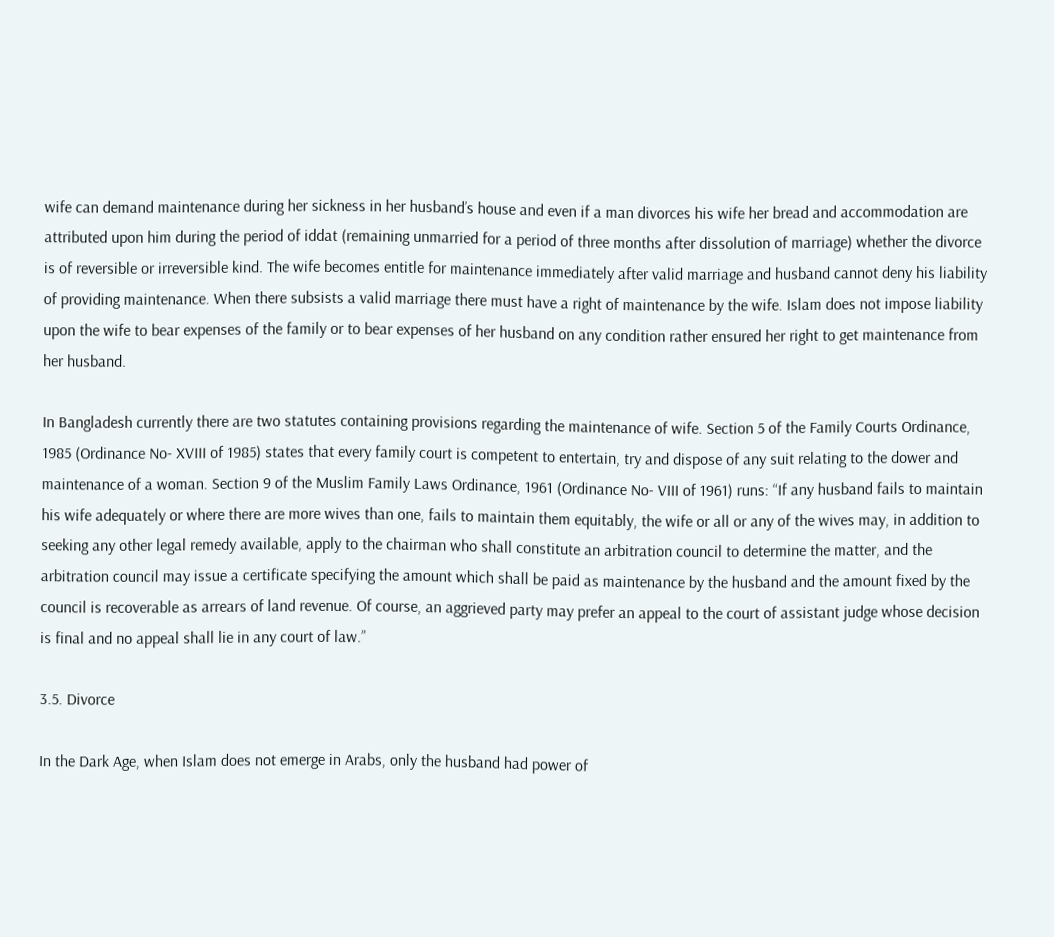wife can demand maintenance during her sickness in her husband’s house and even if a man divorces his wife her bread and accommodation are attributed upon him during the period of iddat (remaining unmarried for a period of three months after dissolution of marriage) whether the divorce is of reversible or irreversible kind. The wife becomes entitle for maintenance immediately after valid marriage and husband cannot deny his liability of providing maintenance. When there subsists a valid marriage there must have a right of maintenance by the wife. Islam does not impose liability upon the wife to bear expenses of the family or to bear expenses of her husband on any condition rather ensured her right to get maintenance from her husband.

In Bangladesh currently there are two statutes containing provisions regarding the maintenance of wife. Section 5 of the Family Courts Ordinance, 1985 (Ordinance No- XVIII of 1985) states that every family court is competent to entertain, try and dispose of any suit relating to the dower and maintenance of a woman. Section 9 of the Muslim Family Laws Ordinance, 1961 (Ordinance No- VIII of 1961) runs: “If any husband fails to maintain his wife adequately or where there are more wives than one, fails to maintain them equitably, the wife or all or any of the wives may, in addition to seeking any other legal remedy available, apply to the chairman who shall constitute an arbitration council to determine the matter, and the arbitration council may issue a certificate specifying the amount which shall be paid as maintenance by the husband and the amount fixed by the council is recoverable as arrears of land revenue. Of course, an aggrieved party may prefer an appeal to the court of assistant judge whose decision is final and no appeal shall lie in any court of law.”

3.5. Divorce

In the Dark Age, when Islam does not emerge in Arabs, only the husband had power of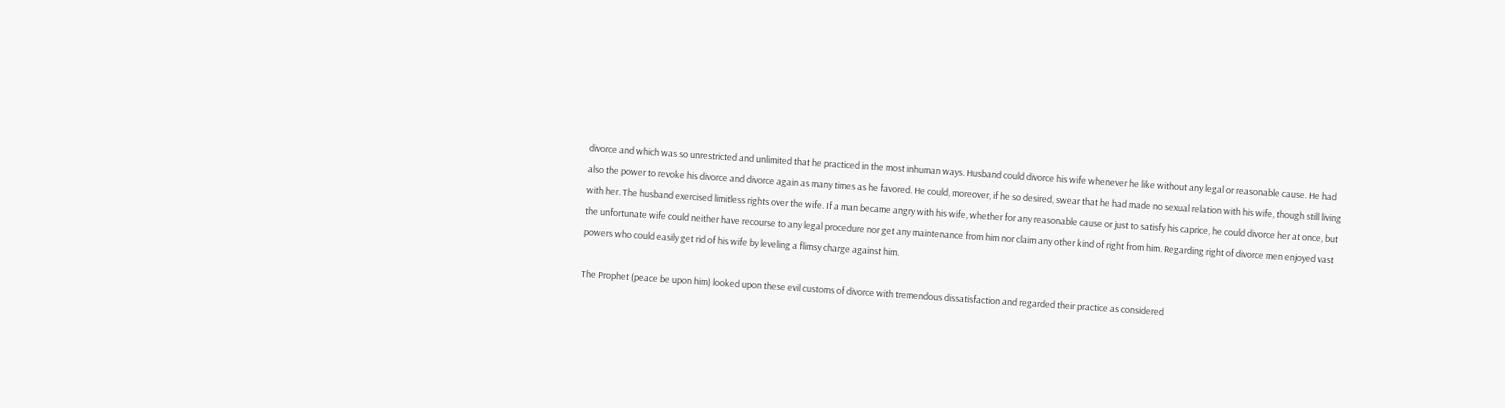divorce and which was so unrestricted and unlimited that he practiced in the most inhuman ways. Husband could divorce his wife whenever he like without any legal or reasonable cause. He had also the power to revoke his divorce and divorce again as many times as he favored. He could, moreover, if he so desired, swear that he had made no sexual relation with his wife, though still living with her. The husband exercised limitless rights over the wife. If a man became angry with his wife, whether for any reasonable cause or just to satisfy his caprice, he could divorce her at once, but the unfortunate wife could neither have recourse to any legal procedure nor get any maintenance from him nor claim any other kind of right from him. Regarding right of divorce men enjoyed vast powers who could easily get rid of his wife by leveling a flimsy charge against him.

The Prophet (peace be upon him) looked upon these evil customs of divorce with tremendous dissatisfaction and regarded their practice as considered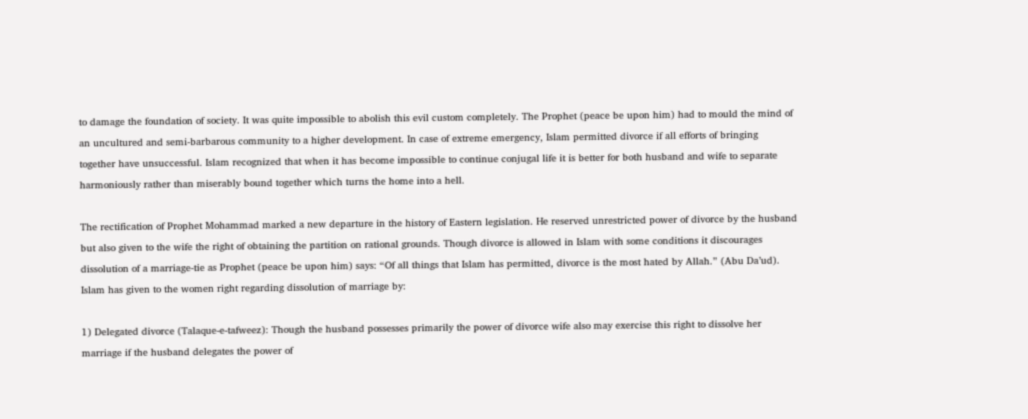to damage the foundation of society. It was quite impossible to abolish this evil custom completely. The Prophet (peace be upon him) had to mould the mind of an uncultured and semi-barbarous community to a higher development. In case of extreme emergency, Islam permitted divorce if all efforts of bringing together have unsuccessful. Islam recognized that when it has become impossible to continue conjugal life it is better for both husband and wife to separate harmoniously rather than miserably bound together which turns the home into a hell.

The rectification of Prophet Mohammad marked a new departure in the history of Eastern legislation. He reserved unrestricted power of divorce by the husband but also given to the wife the right of obtaining the partition on rational grounds. Though divorce is allowed in Islam with some conditions it discourages dissolution of a marriage-tie as Prophet (peace be upon him) says: “Of all things that Islam has permitted, divorce is the most hated by Allah.” (Abu Da’ud). Islam has given to the women right regarding dissolution of marriage by:

1) Delegated divorce (Talaque-e-tafweez): Though the husband possesses primarily the power of divorce wife also may exercise this right to dissolve her marriage if the husband delegates the power of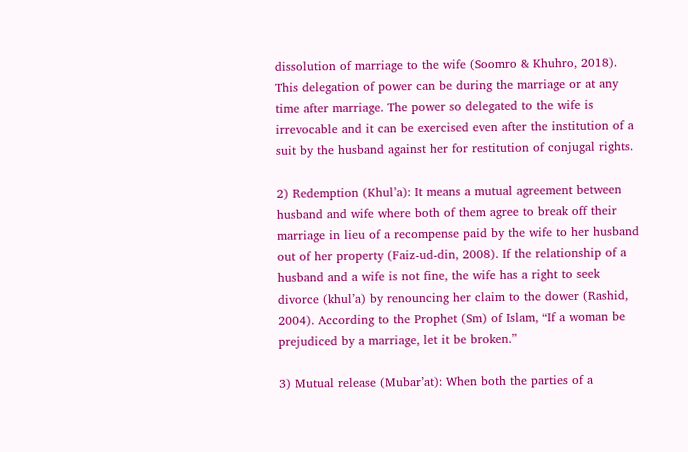dissolution of marriage to the wife (Soomro & Khuhro, 2018). This delegation of power can be during the marriage or at any time after marriage. The power so delegated to the wife is irrevocable and it can be exercised even after the institution of a suit by the husband against her for restitution of conjugal rights.

2) Redemption (Khul’a): It means a mutual agreement between husband and wife where both of them agree to break off their marriage in lieu of a recompense paid by the wife to her husband out of her property (Faiz-ud-din, 2008). If the relationship of a husband and a wife is not fine, the wife has a right to seek divorce (khul’a) by renouncing her claim to the dower (Rashid, 2004). According to the Prophet (Sm) of Islam, “If a woman be prejudiced by a marriage, let it be broken.”

3) Mutual release (Mubar’at): When both the parties of a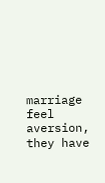marriage feel aversion, they have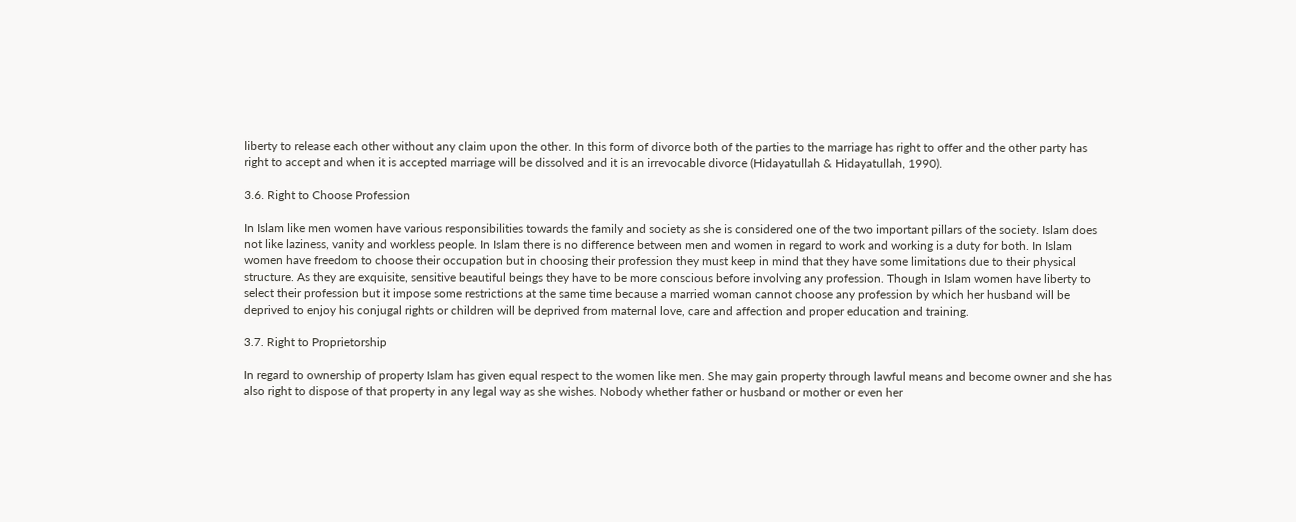liberty to release each other without any claim upon the other. In this form of divorce both of the parties to the marriage has right to offer and the other party has right to accept and when it is accepted marriage will be dissolved and it is an irrevocable divorce (Hidayatullah & Hidayatullah, 1990).

3.6. Right to Choose Profession

In Islam like men women have various responsibilities towards the family and society as she is considered one of the two important pillars of the society. Islam does not like laziness, vanity and workless people. In Islam there is no difference between men and women in regard to work and working is a duty for both. In Islam women have freedom to choose their occupation but in choosing their profession they must keep in mind that they have some limitations due to their physical structure. As they are exquisite, sensitive beautiful beings they have to be more conscious before involving any profession. Though in Islam women have liberty to select their profession but it impose some restrictions at the same time because a married woman cannot choose any profession by which her husband will be deprived to enjoy his conjugal rights or children will be deprived from maternal love, care and affection and proper education and training.

3.7. Right to Proprietorship

In regard to ownership of property Islam has given equal respect to the women like men. She may gain property through lawful means and become owner and she has also right to dispose of that property in any legal way as she wishes. Nobody whether father or husband or mother or even her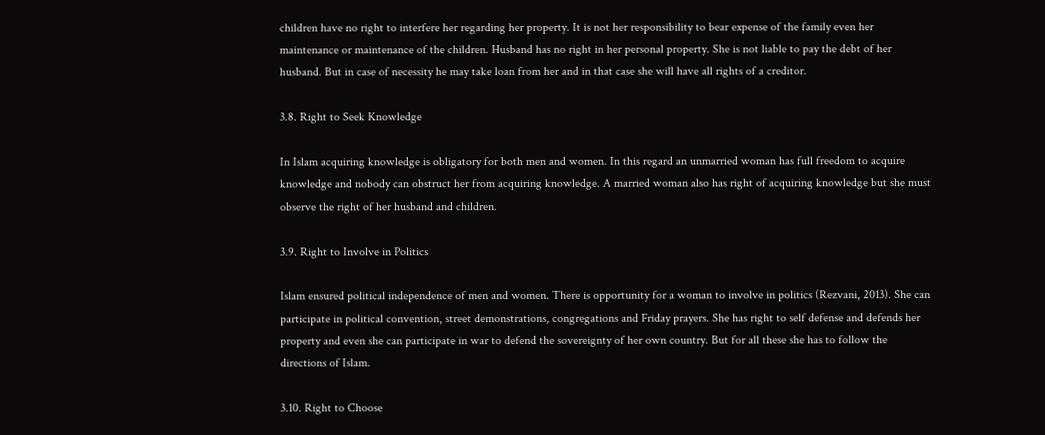children have no right to interfere her regarding her property. It is not her responsibility to bear expense of the family even her maintenance or maintenance of the children. Husband has no right in her personal property. She is not liable to pay the debt of her husband. But in case of necessity he may take loan from her and in that case she will have all rights of a creditor.

3.8. Right to Seek Knowledge

In Islam acquiring knowledge is obligatory for both men and women. In this regard an unmarried woman has full freedom to acquire knowledge and nobody can obstruct her from acquiring knowledge. A married woman also has right of acquiring knowledge but she must observe the right of her husband and children.

3.9. Right to Involve in Politics

Islam ensured political independence of men and women. There is opportunity for a woman to involve in politics (Rezvani, 2013). She can participate in political convention, street demonstrations, congregations and Friday prayers. She has right to self defense and defends her property and even she can participate in war to defend the sovereignty of her own country. But for all these she has to follow the directions of Islam.

3.10. Right to Choose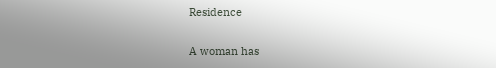Residence

A woman has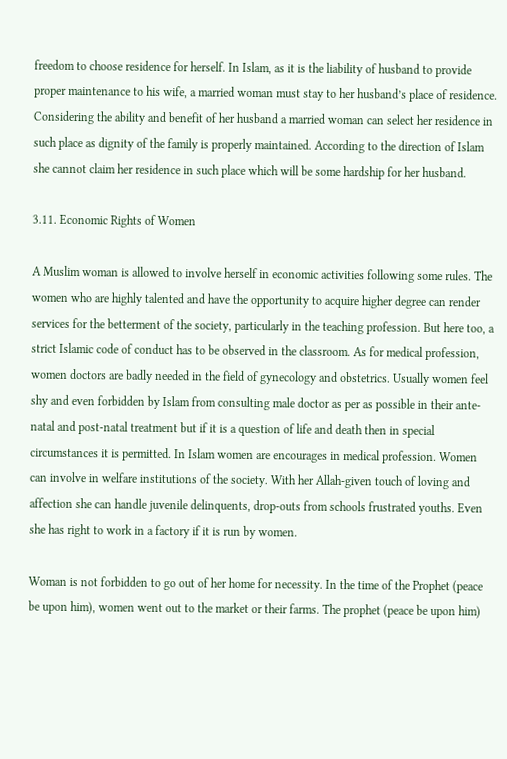freedom to choose residence for herself. In Islam, as it is the liability of husband to provide proper maintenance to his wife, a married woman must stay to her husband’s place of residence. Considering the ability and benefit of her husband a married woman can select her residence in such place as dignity of the family is properly maintained. According to the direction of Islam she cannot claim her residence in such place which will be some hardship for her husband.

3.11. Economic Rights of Women

A Muslim woman is allowed to involve herself in economic activities following some rules. The women who are highly talented and have the opportunity to acquire higher degree can render services for the betterment of the society, particularly in the teaching profession. But here too, a strict Islamic code of conduct has to be observed in the classroom. As for medical profession, women doctors are badly needed in the field of gynecology and obstetrics. Usually women feel shy and even forbidden by Islam from consulting male doctor as per as possible in their ante-natal and post-natal treatment but if it is a question of life and death then in special circumstances it is permitted. In Islam women are encourages in medical profession. Women can involve in welfare institutions of the society. With her Allah-given touch of loving and affection she can handle juvenile delinquents, drop-outs from schools frustrated youths. Even she has right to work in a factory if it is run by women.

Woman is not forbidden to go out of her home for necessity. In the time of the Prophet (peace be upon him), women went out to the market or their farms. The prophet (peace be upon him)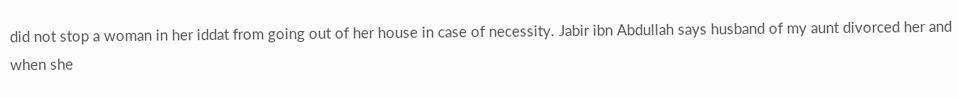did not stop a woman in her iddat from going out of her house in case of necessity. Jabir ibn Abdullah says husband of my aunt divorced her and when she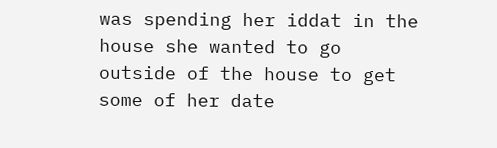was spending her iddat in the house she wanted to go outside of the house to get some of her date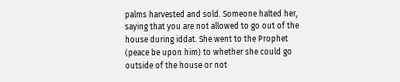palms harvested and sold. Someone halted her, saying that you are not allowed to go out of the house during iddat. She went to the Prophet (peace be upon him) to whether she could go outside of the house or not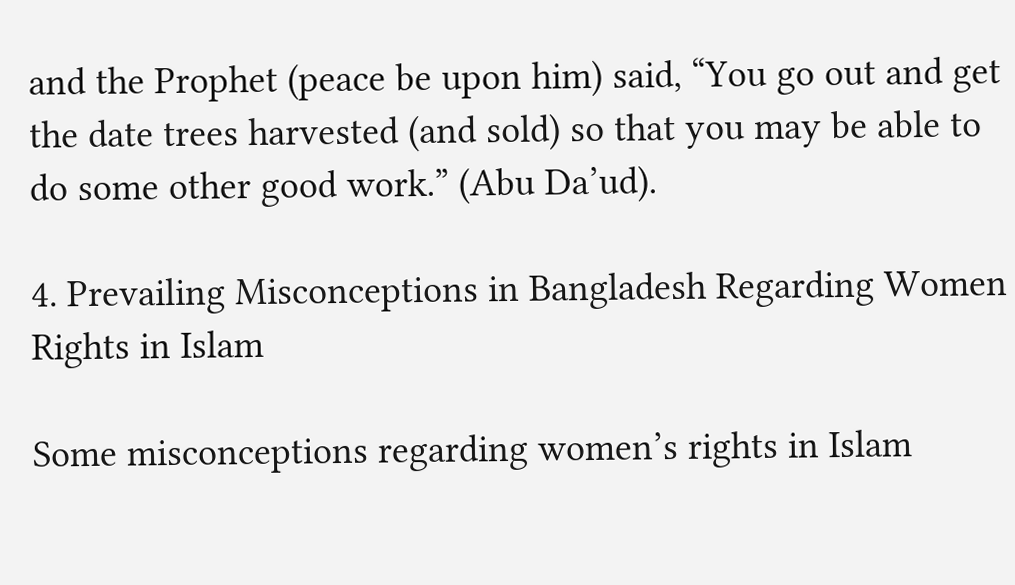and the Prophet (peace be upon him) said, “You go out and get the date trees harvested (and sold) so that you may be able to do some other good work.” (Abu Da’ud).

4. Prevailing Misconceptions in Bangladesh Regarding Women Rights in Islam

Some misconceptions regarding women’s rights in Islam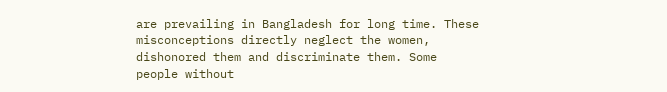are prevailing in Bangladesh for long time. These misconceptions directly neglect the women, dishonored them and discriminate them. Some people without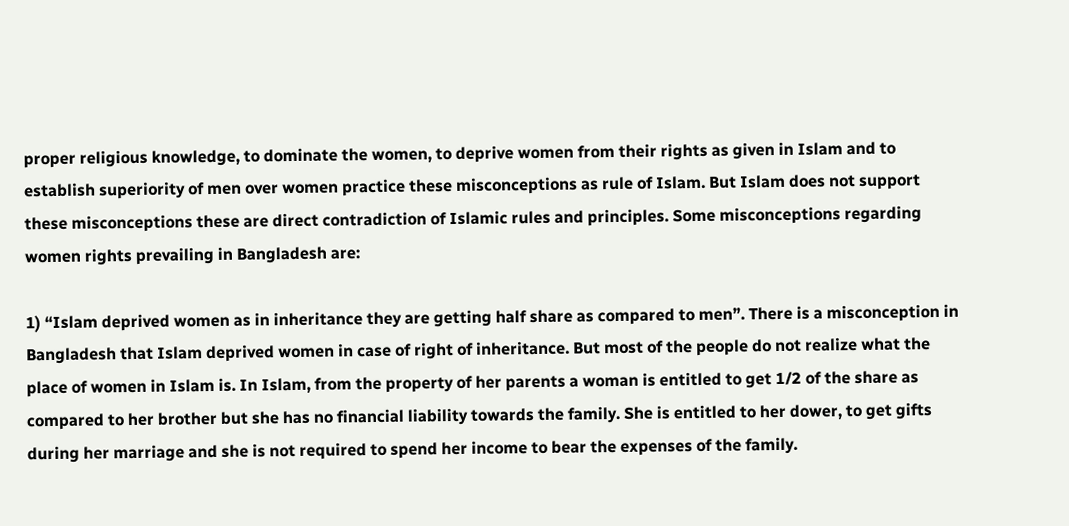proper religious knowledge, to dominate the women, to deprive women from their rights as given in Islam and to establish superiority of men over women practice these misconceptions as rule of Islam. But Islam does not support these misconceptions these are direct contradiction of Islamic rules and principles. Some misconceptions regarding women rights prevailing in Bangladesh are:

1) “Islam deprived women as in inheritance they are getting half share as compared to men”. There is a misconception in Bangladesh that Islam deprived women in case of right of inheritance. But most of the people do not realize what the place of women in Islam is. In Islam, from the property of her parents a woman is entitled to get 1/2 of the share as compared to her brother but she has no financial liability towards the family. She is entitled to her dower, to get gifts during her marriage and she is not required to spend her income to bear the expenses of the family.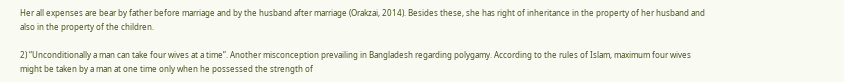Her all expenses are bear by father before marriage and by the husband after marriage (Orakzai, 2014). Besides these, she has right of inheritance in the property of her husband and also in the property of the children.

2) “Unconditionally a man can take four wives at a time”. Another misconception prevailing in Bangladesh regarding polygamy. According to the rules of Islam, maximum four wives might be taken by a man at one time only when he possessed the strength of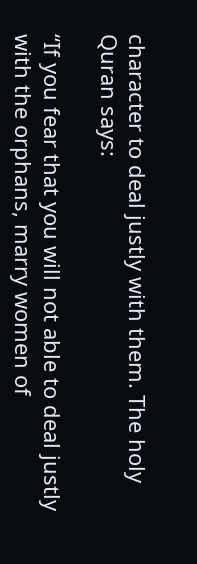character to deal justly with them. The holy Quran says:

“If you fear that you will not able to deal justly with the orphans, marry women of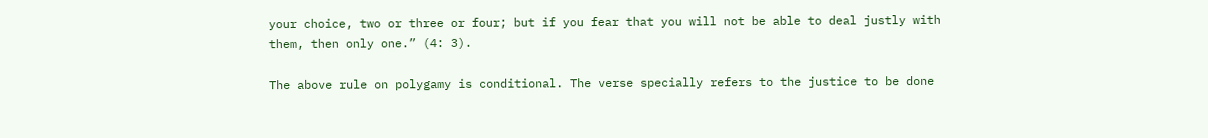your choice, two or three or four; but if you fear that you will not be able to deal justly with them, then only one.” (4: 3).

The above rule on polygamy is conditional. The verse specially refers to the justice to be done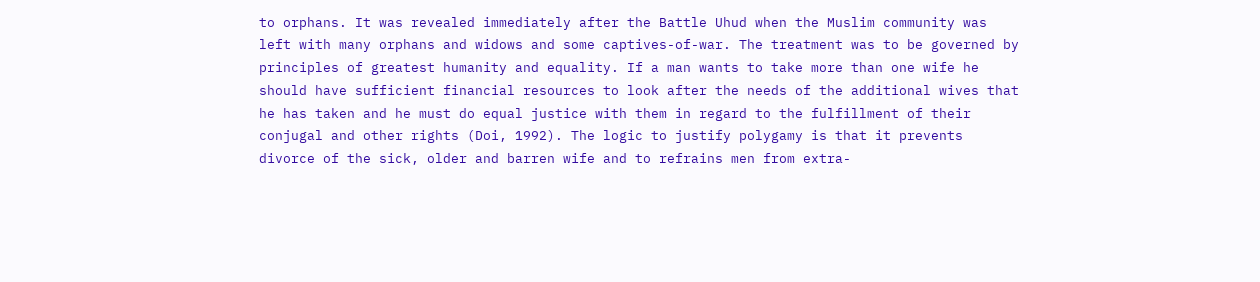to orphans. It was revealed immediately after the Battle Uhud when the Muslim community was left with many orphans and widows and some captives-of-war. The treatment was to be governed by principles of greatest humanity and equality. If a man wants to take more than one wife he should have sufficient financial resources to look after the needs of the additional wives that he has taken and he must do equal justice with them in regard to the fulfillment of their conjugal and other rights (Doi, 1992). The logic to justify polygamy is that it prevents divorce of the sick, older and barren wife and to refrains men from extra-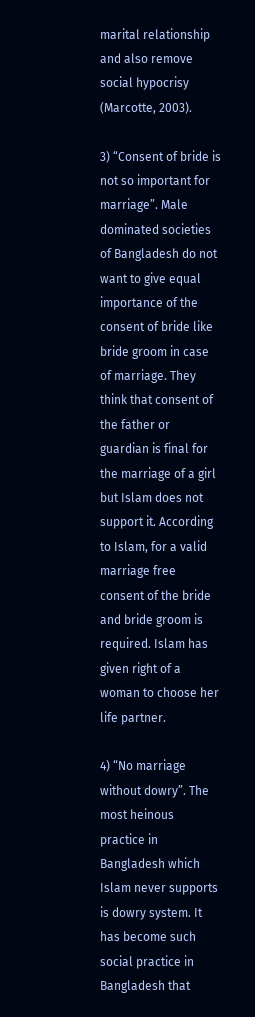marital relationship and also remove social hypocrisy (Marcotte, 2003).

3) “Consent of bride is not so important for marriage”. Male dominated societies of Bangladesh do not want to give equal importance of the consent of bride like bride groom in case of marriage. They think that consent of the father or guardian is final for the marriage of a girl but Islam does not support it. According to Islam, for a valid marriage free consent of the bride and bride groom is required. Islam has given right of a woman to choose her life partner.

4) “No marriage without dowry”. The most heinous practice in Bangladesh which Islam never supports is dowry system. It has become such social practice in Bangladesh that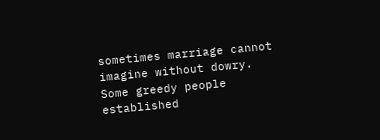sometimes marriage cannot imagine without dowry. Some greedy people established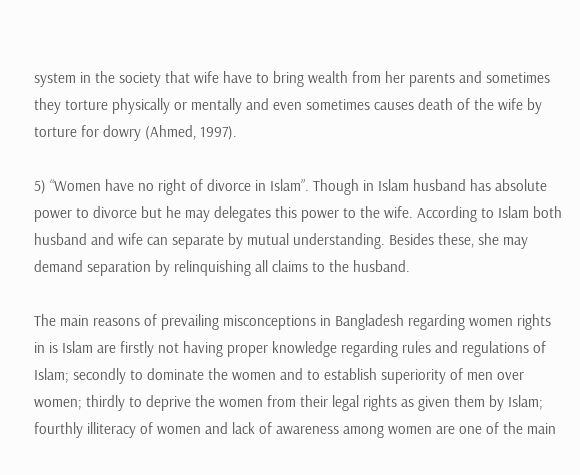system in the society that wife have to bring wealth from her parents and sometimes they torture physically or mentally and even sometimes causes death of the wife by torture for dowry (Ahmed, 1997).

5) “Women have no right of divorce in Islam”. Though in Islam husband has absolute power to divorce but he may delegates this power to the wife. According to Islam both husband and wife can separate by mutual understanding. Besides these, she may demand separation by relinquishing all claims to the husband.

The main reasons of prevailing misconceptions in Bangladesh regarding women rights in is Islam are firstly not having proper knowledge regarding rules and regulations of Islam; secondly to dominate the women and to establish superiority of men over women; thirdly to deprive the women from their legal rights as given them by Islam; fourthly illiteracy of women and lack of awareness among women are one of the main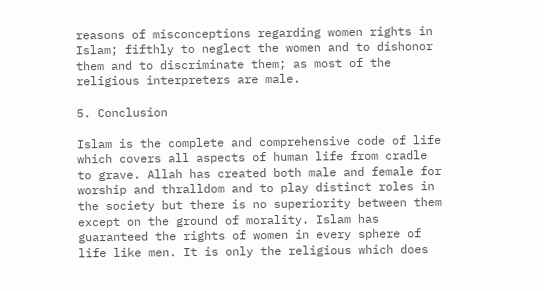reasons of misconceptions regarding women rights in Islam; fifthly to neglect the women and to dishonor them and to discriminate them; as most of the religious interpreters are male.

5. Conclusion

Islam is the complete and comprehensive code of life which covers all aspects of human life from cradle to grave. Allah has created both male and female for worship and thralldom and to play distinct roles in the society but there is no superiority between them except on the ground of morality. Islam has guaranteed the rights of women in every sphere of life like men. It is only the religious which does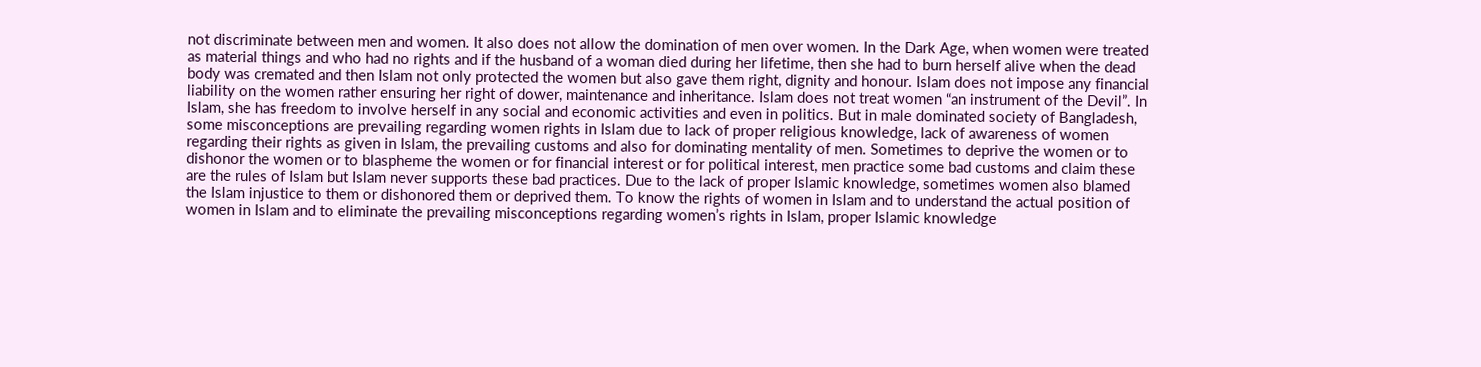not discriminate between men and women. It also does not allow the domination of men over women. In the Dark Age, when women were treated as material things and who had no rights and if the husband of a woman died during her lifetime, then she had to burn herself alive when the dead body was cremated and then Islam not only protected the women but also gave them right, dignity and honour. Islam does not impose any financial liability on the women rather ensuring her right of dower, maintenance and inheritance. Islam does not treat women “an instrument of the Devil”. In Islam, she has freedom to involve herself in any social and economic activities and even in politics. But in male dominated society of Bangladesh, some misconceptions are prevailing regarding women rights in Islam due to lack of proper religious knowledge, lack of awareness of women regarding their rights as given in Islam, the prevailing customs and also for dominating mentality of men. Sometimes to deprive the women or to dishonor the women or to blaspheme the women or for financial interest or for political interest, men practice some bad customs and claim these are the rules of Islam but Islam never supports these bad practices. Due to the lack of proper Islamic knowledge, sometimes women also blamed the Islam injustice to them or dishonored them or deprived them. To know the rights of women in Islam and to understand the actual position of women in Islam and to eliminate the prevailing misconceptions regarding women’s rights in Islam, proper Islamic knowledge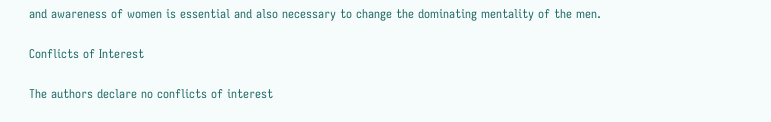and awareness of women is essential and also necessary to change the dominating mentality of the men.

Conflicts of Interest

The authors declare no conflicts of interest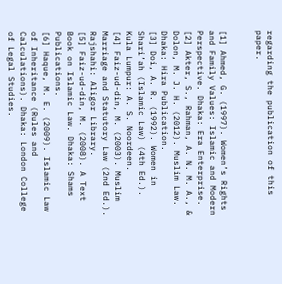regarding the publication of this paper.


[1] Ahmed, G. (1997). Women’s Rights and Family Values: Islamic and Modern Perspective. Dhaka: Era Enterprise.
[2] Akter, S., Rahman, A. N. M. A., & Dolon, M. J. H. (2012). Muslim Law. Dhaka: Hira Publication.
[3] Doi, A. R. (1992). Women in Shari’ah (Islamic Law) (4th Ed.). Kula Lumpur: A. S. Noordeen.
[4] Faiz-ud-din, M. (2003). Muslim Marriage and Statutory Law (2nd Ed.). Rajshahi: Aligor Library.
[5] Faiz-ud-din, M. (2008). A Text Book on Islamic Law. Dhaka: Shams Publications.
[6] Haque, M. E. (2009). Islamic Law of Inheritance (Rules and Calculations). Dhaka: London College of Legal Studies.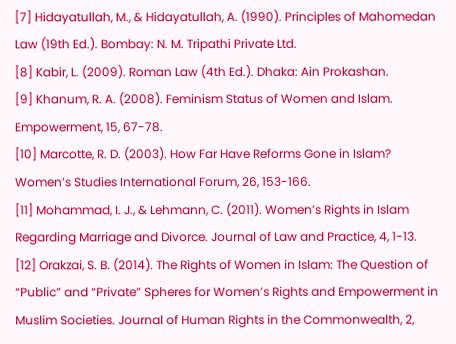[7] Hidayatullah, M., & Hidayatullah, A. (1990). Principles of Mahomedan Law (19th Ed.). Bombay: N. M. Tripathi Private Ltd.
[8] Kabir, L. (2009). Roman Law (4th Ed.). Dhaka: Ain Prokashan.
[9] Khanum, R. A. (2008). Feminism Status of Women and Islam. Empowerment, 15, 67-78.
[10] Marcotte, R. D. (2003). How Far Have Reforms Gone in Islam? Women’s Studies International Forum, 26, 153-166.
[11] Mohammad, I. J., & Lehmann, C. (2011). Women’s Rights in Islam Regarding Marriage and Divorce. Journal of Law and Practice, 4, 1-13.
[12] Orakzai, S. B. (2014). The Rights of Women in Islam: The Question of “Public” and “Private” Spheres for Women’s Rights and Empowerment in Muslim Societies. Journal of Human Rights in the Commonwealth, 2,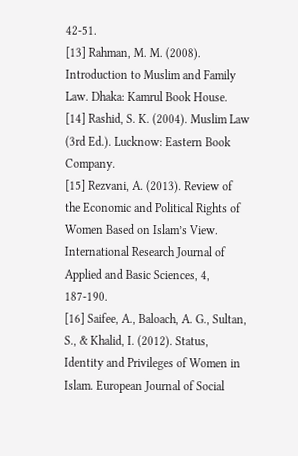42-51.
[13] Rahman, M. M. (2008). Introduction to Muslim and Family Law. Dhaka: Kamrul Book House.
[14] Rashid, S. K. (2004). Muslim Law (3rd Ed.). Lucknow: Eastern Book Company.
[15] Rezvani, A. (2013). Review of the Economic and Political Rights of Women Based on Islam’s View. International Research Journal of Applied and Basic Sciences, 4, 187-190.
[16] Saifee, A., Baloach, A. G., Sultan, S., & Khalid, I. (2012). Status, Identity and Privileges of Women in Islam. European Journal of Social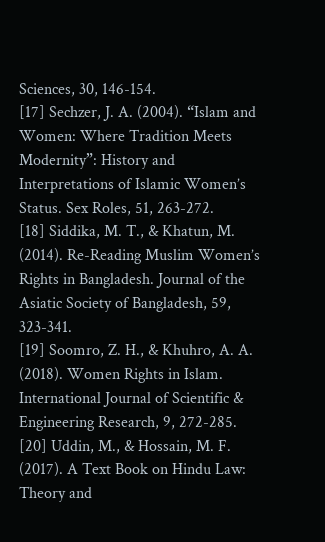Sciences, 30, 146-154.
[17] Sechzer, J. A. (2004). “Islam and Women: Where Tradition Meets Modernity”: History and Interpretations of Islamic Women’s Status. Sex Roles, 51, 263-272.
[18] Siddika, M. T., & Khatun, M. (2014). Re-Reading Muslim Women’s Rights in Bangladesh. Journal of the Asiatic Society of Bangladesh, 59, 323-341.
[19] Soomro, Z. H., & Khuhro, A. A. (2018). Women Rights in Islam. International Journal of Scientific & Engineering Research, 9, 272-285.
[20] Uddin, M., & Hossain, M. F. (2017). A Text Book on Hindu Law: Theory and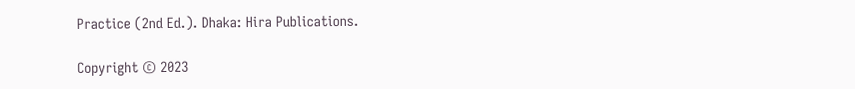Practice (2nd Ed.). Dhaka: Hira Publications.

Copyright © 2023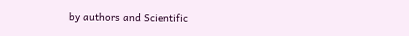by authors and Scientific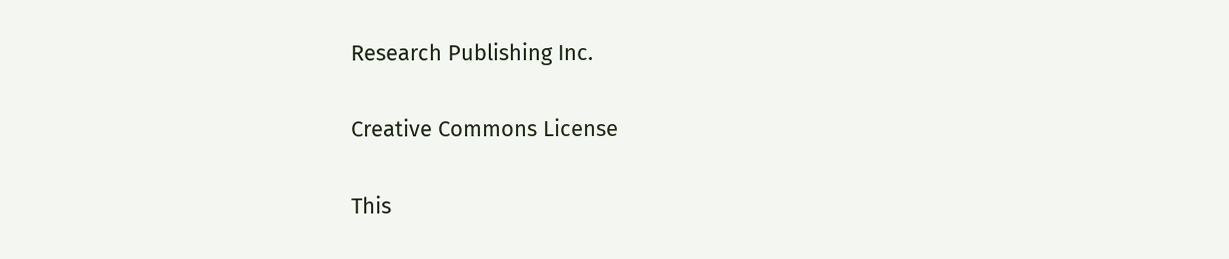Research Publishing Inc.

Creative Commons License

This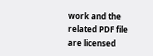work and the related PDF file are licensed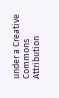under a Creative Commons Attribution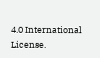4.0 International License.